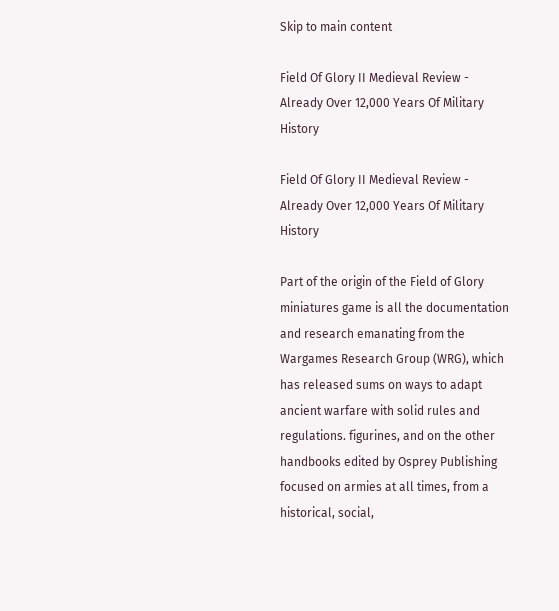Skip to main content

Field Of Glory II Medieval Review - Already Over 12,000 Years Of Military History

Field Of Glory II Medieval Review - Already Over 12,000 Years Of Military History

Part of the origin of the Field of Glory miniatures game is all the documentation and research emanating from the Wargames Research Group (WRG), which has released sums on ways to adapt ancient warfare with solid rules and regulations. figurines, and on the other handbooks edited by Osprey Publishing focused on armies at all times, from a historical, social,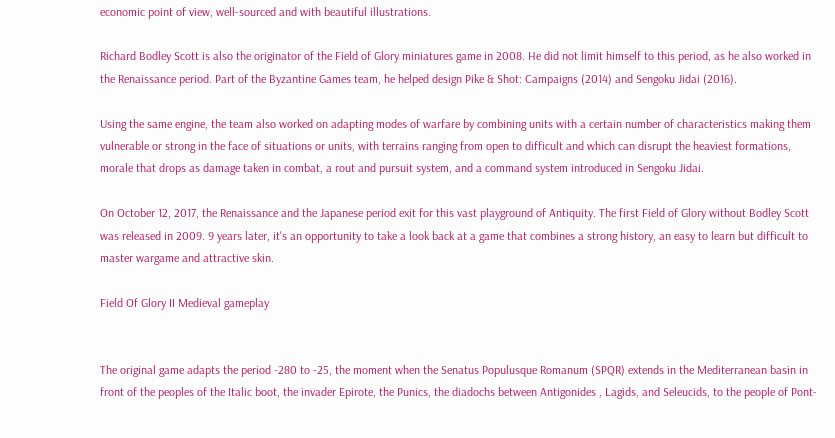economic point of view, well-sourced and with beautiful illustrations.

Richard Bodley Scott is also the originator of the Field of Glory miniatures game in 2008. He did not limit himself to this period, as he also worked in the Renaissance period. Part of the Byzantine Games team, he helped design Pike & Shot: Campaigns (2014) and Sengoku Jidai (2016).

Using the same engine, the team also worked on adapting modes of warfare by combining units with a certain number of characteristics making them vulnerable or strong in the face of situations or units, with terrains ranging from open to difficult and which can disrupt the heaviest formations, morale that drops as damage taken in combat, a rout and pursuit system, and a command system introduced in Sengoku Jidai.

On October 12, 2017, the Renaissance and the Japanese period exit for this vast playground of Antiquity. The first Field of Glory without Bodley Scott was released in 2009. 9 years later, it's an opportunity to take a look back at a game that combines a strong history, an easy to learn but difficult to master wargame and attractive skin.

Field Of Glory II Medieval gameplay


The original game adapts the period -280 to -25, the moment when the Senatus Populusque Romanum (SPQR) extends in the Mediterranean basin in front of the peoples of the Italic boot, the invader Epirote, the Punics, the diadochs between Antigonides , Lagids, and Seleucids, to the people of Pont-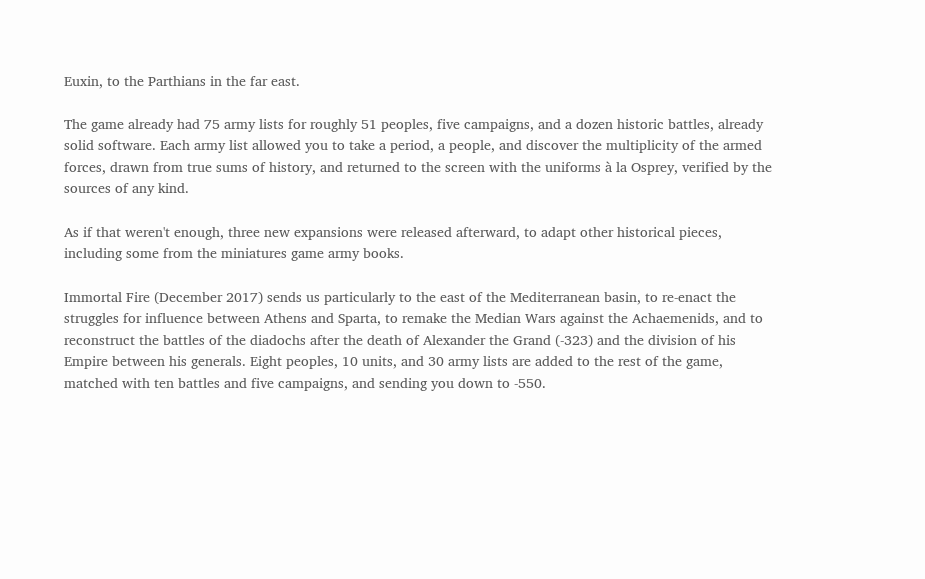Euxin, to the Parthians in the far east.

The game already had 75 army lists for roughly 51 peoples, five campaigns, and a dozen historic battles, already solid software. Each army list allowed you to take a period, a people, and discover the multiplicity of the armed forces, drawn from true sums of history, and returned to the screen with the uniforms à la Osprey, verified by the sources of any kind.

As if that weren't enough, three new expansions were released afterward, to adapt other historical pieces, including some from the miniatures game army books.

Immortal Fire (December 2017) sends us particularly to the east of the Mediterranean basin, to re-enact the struggles for influence between Athens and Sparta, to remake the Median Wars against the Achaemenids, and to reconstruct the battles of the diadochs after the death of Alexander the Grand (-323) and the division of his Empire between his generals. Eight peoples, 10 units, and 30 army lists are added to the rest of the game, matched with ten battles and five campaigns, and sending you down to -550.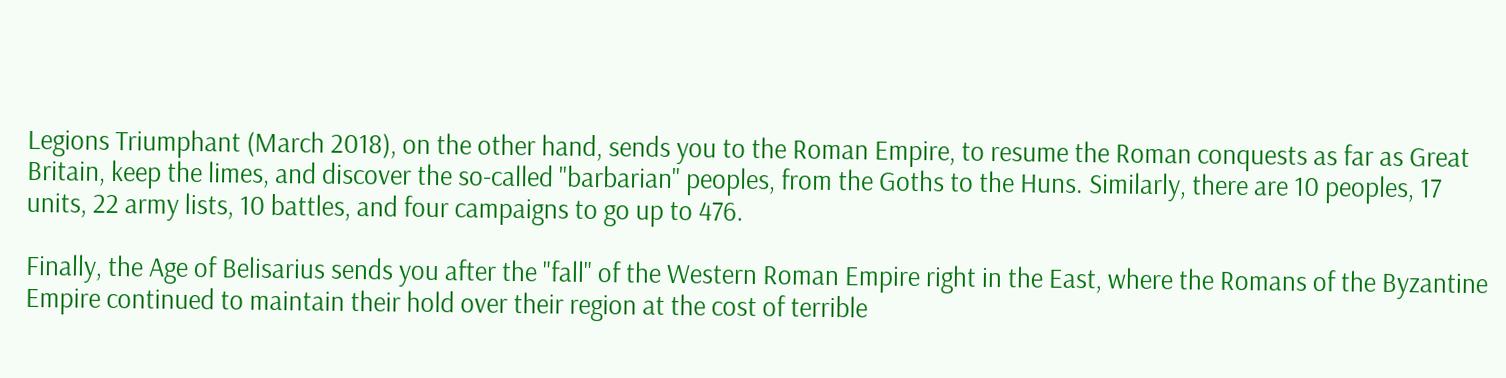Legions Triumphant (March 2018), on the other hand, sends you to the Roman Empire, to resume the Roman conquests as far as Great Britain, keep the limes, and discover the so-called "barbarian" peoples, from the Goths to the Huns. Similarly, there are 10 peoples, 17 units, 22 army lists, 10 battles, and four campaigns to go up to 476.

Finally, the Age of Belisarius sends you after the "fall" of the Western Roman Empire right in the East, where the Romans of the Byzantine Empire continued to maintain their hold over their region at the cost of terrible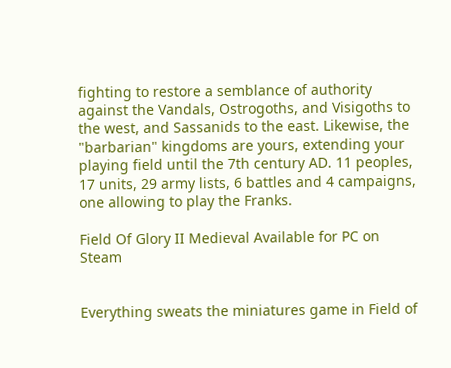fighting to restore a semblance of authority against the Vandals, Ostrogoths, and Visigoths to the west, and Sassanids to the east. Likewise, the "barbarian" kingdoms are yours, extending your playing field until the 7th century AD. 11 peoples, 17 units, 29 army lists, 6 battles and 4 campaigns, one allowing to play the Franks.

Field Of Glory II Medieval Available for PC on Steam


Everything sweats the miniatures game in Field of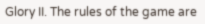Glory II. The rules of the game are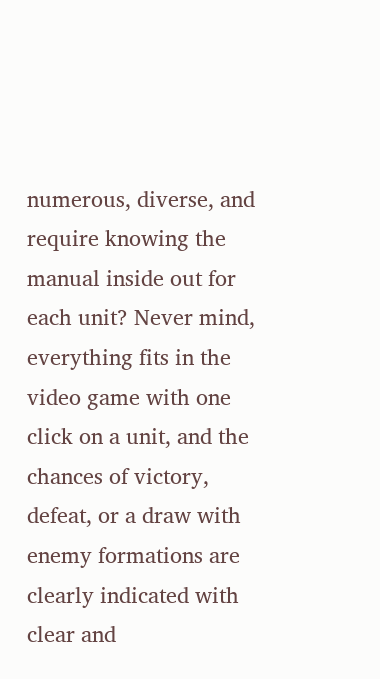numerous, diverse, and require knowing the manual inside out for each unit? Never mind, everything fits in the video game with one click on a unit, and the chances of victory, defeat, or a draw with enemy formations are clearly indicated with clear and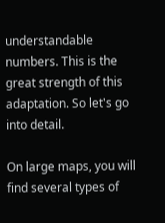understandable numbers. This is the great strength of this adaptation. So let's go into detail.

On large maps, you will find several types of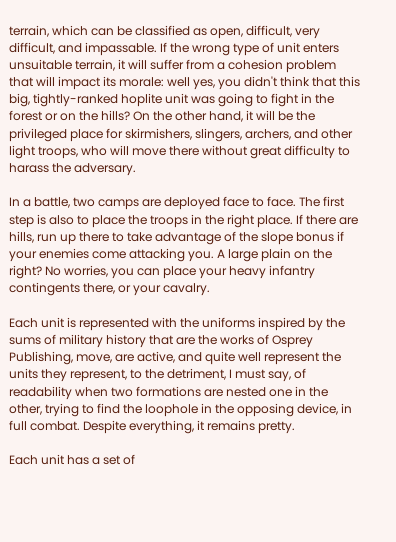terrain, which can be classified as open, difficult, very difficult, and impassable. If the wrong type of unit enters unsuitable terrain, it will suffer from a cohesion problem that will impact its morale: well yes, you didn't think that this big, tightly-ranked hoplite unit was going to fight in the forest or on the hills? On the other hand, it will be the privileged place for skirmishers, slingers, archers, and other light troops, who will move there without great difficulty to harass the adversary.

In a battle, two camps are deployed face to face. The first step is also to place the troops in the right place. If there are hills, run up there to take advantage of the slope bonus if your enemies come attacking you. A large plain on the right? No worries, you can place your heavy infantry contingents there, or your cavalry.

Each unit is represented with the uniforms inspired by the sums of military history that are the works of Osprey Publishing, move, are active, and quite well represent the units they represent, to the detriment, I must say, of readability when two formations are nested one in the other, trying to find the loophole in the opposing device, in full combat. Despite everything, it remains pretty.

Each unit has a set of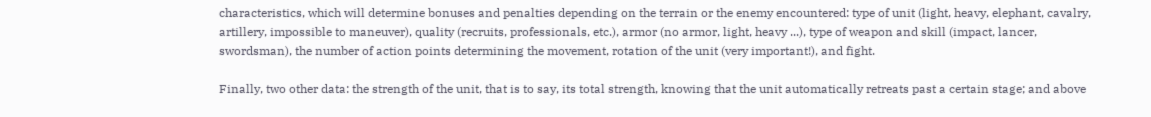characteristics, which will determine bonuses and penalties depending on the terrain or the enemy encountered: type of unit (light, heavy, elephant, cavalry, artillery, impossible to maneuver), quality (recruits, professionals, etc.), armor (no armor, light, heavy ...), type of weapon and skill (impact, lancer, swordsman), the number of action points determining the movement, rotation of the unit (very important!), and fight.

Finally, two other data: the strength of the unit, that is to say, its total strength, knowing that the unit automatically retreats past a certain stage; and above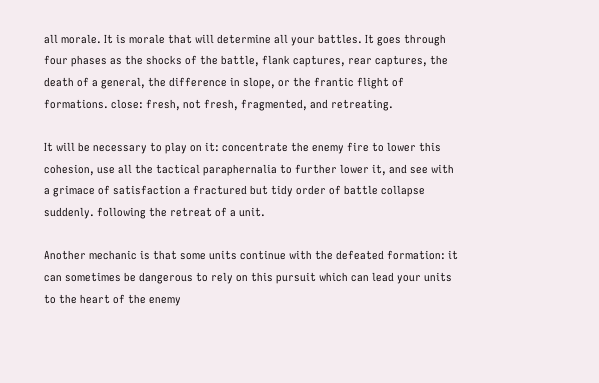all morale. It is morale that will determine all your battles. It goes through four phases as the shocks of the battle, flank captures, rear captures, the death of a general, the difference in slope, or the frantic flight of formations. close: fresh, not fresh, fragmented, and retreating.

It will be necessary to play on it: concentrate the enemy fire to lower this cohesion, use all the tactical paraphernalia to further lower it, and see with a grimace of satisfaction a fractured but tidy order of battle collapse suddenly. following the retreat of a unit.

Another mechanic is that some units continue with the defeated formation: it can sometimes be dangerous to rely on this pursuit which can lead your units to the heart of the enemy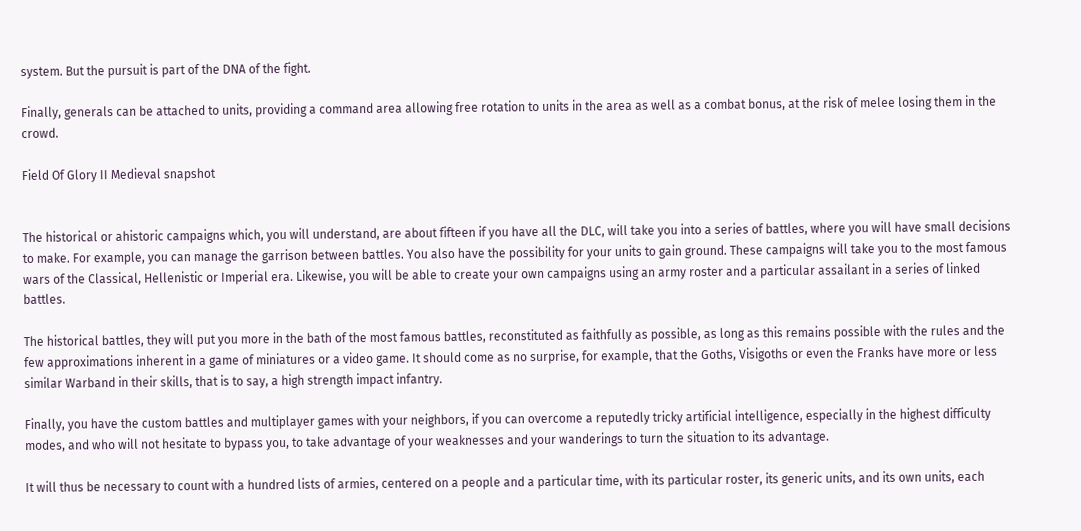system. But the pursuit is part of the DNA of the fight.

Finally, generals can be attached to units, providing a command area allowing free rotation to units in the area as well as a combat bonus, at the risk of melee losing them in the crowd.

Field Of Glory II Medieval snapshot


The historical or ahistoric campaigns which, you will understand, are about fifteen if you have all the DLC, will take you into a series of battles, where you will have small decisions to make. For example, you can manage the garrison between battles. You also have the possibility for your units to gain ground. These campaigns will take you to the most famous wars of the Classical, Hellenistic or Imperial era. Likewise, you will be able to create your own campaigns using an army roster and a particular assailant in a series of linked battles.

The historical battles, they will put you more in the bath of the most famous battles, reconstituted as faithfully as possible, as long as this remains possible with the rules and the few approximations inherent in a game of miniatures or a video game. It should come as no surprise, for example, that the Goths, Visigoths or even the Franks have more or less similar Warband in their skills, that is to say, a high strength impact infantry.

Finally, you have the custom battles and multiplayer games with your neighbors, if you can overcome a reputedly tricky artificial intelligence, especially in the highest difficulty modes, and who will not hesitate to bypass you, to take advantage of your weaknesses and your wanderings to turn the situation to its advantage.

It will thus be necessary to count with a hundred lists of armies, centered on a people and a particular time, with its particular roster, its generic units, and its own units, each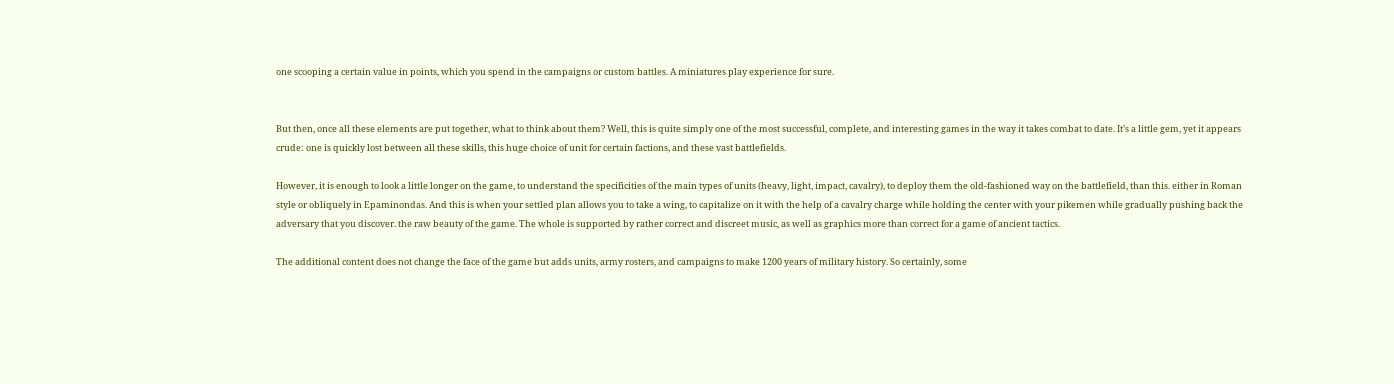one scooping a certain value in points, which you spend in the campaigns or custom battles. A miniatures play experience for sure.


But then, once all these elements are put together, what to think about them? Well, this is quite simply one of the most successful, complete, and interesting games in the way it takes combat to date. It’s a little gem, yet it appears crude: one is quickly lost between all these skills, this huge choice of unit for certain factions, and these vast battlefields.

However, it is enough to look a little longer on the game, to understand the specificities of the main types of units (heavy, light, impact, cavalry), to deploy them the old-fashioned way on the battlefield, than this. either in Roman style or obliquely in Epaminondas. And this is when your settled plan allows you to take a wing, to capitalize on it with the help of a cavalry charge while holding the center with your pikemen while gradually pushing back the adversary that you discover. the raw beauty of the game. The whole is supported by rather correct and discreet music, as well as graphics more than correct for a game of ancient tactics.

The additional content does not change the face of the game but adds units, army rosters, and campaigns to make 1200 years of military history. So certainly, some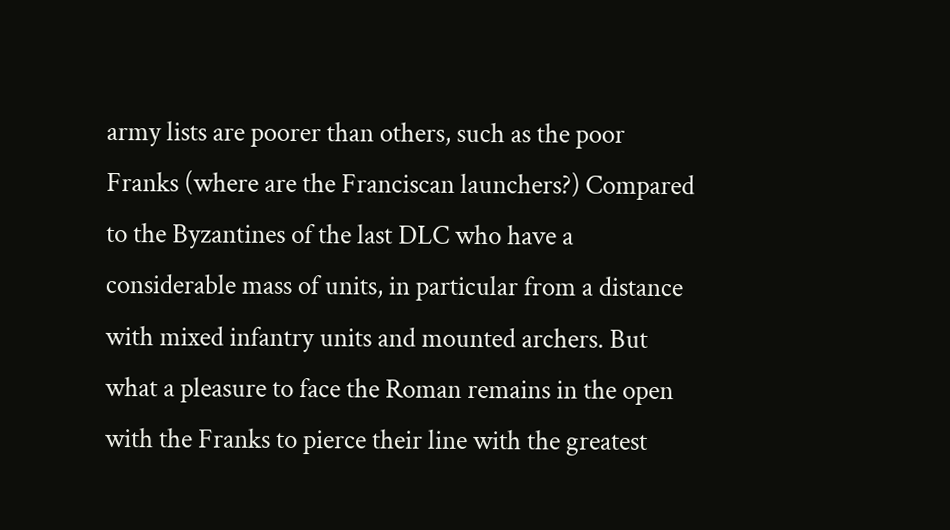army lists are poorer than others, such as the poor Franks (where are the Franciscan launchers?) Compared to the Byzantines of the last DLC who have a considerable mass of units, in particular from a distance with mixed infantry units and mounted archers. But what a pleasure to face the Roman remains in the open with the Franks to pierce their line with the greatest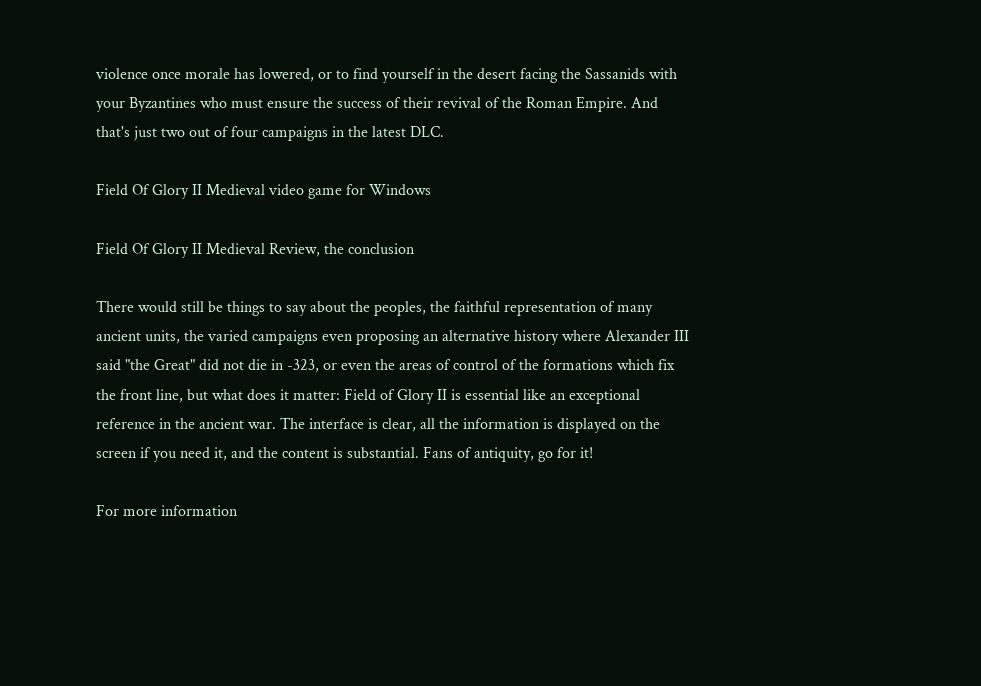violence once morale has lowered, or to find yourself in the desert facing the Sassanids with your Byzantines who must ensure the success of their revival of the Roman Empire. And that's just two out of four campaigns in the latest DLC.

Field Of Glory II Medieval video game for Windows

Field Of Glory II Medieval Review, the conclusion

There would still be things to say about the peoples, the faithful representation of many ancient units, the varied campaigns even proposing an alternative history where Alexander III said "the Great" did not die in -323, or even the areas of control of the formations which fix the front line, but what does it matter: Field of Glory II is essential like an exceptional reference in the ancient war. The interface is clear, all the information is displayed on the screen if you need it, and the content is substantial. Fans of antiquity, go for it!

For more information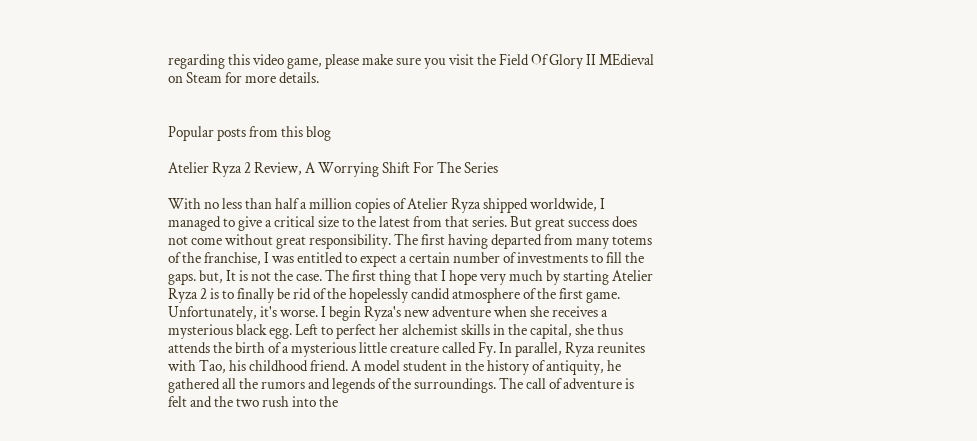regarding this video game, please make sure you visit the Field Of Glory II MEdieval on Steam for more details.


Popular posts from this blog

Atelier Ryza 2 Review, A Worrying Shift For The Series

With no less than half a million copies of Atelier Ryza shipped worldwide, I managed to give a critical size to the latest from that series. But great success does not come without great responsibility. The first having departed from many totems of the franchise, I was entitled to expect a certain number of investments to fill the gaps. but, It is not the case. The first thing that I hope very much by starting Atelier Ryza 2 is to finally be rid of the hopelessly candid atmosphere of the first game. Unfortunately, it's worse. I begin Ryza's new adventure when she receives a mysterious black egg. Left to perfect her alchemist skills in the capital, she thus attends the birth of a mysterious little creature called Fy. In parallel, Ryza reunites with Tao, his childhood friend. A model student in the history of antiquity, he gathered all the rumors and legends of the surroundings. The call of adventure is felt and the two rush into the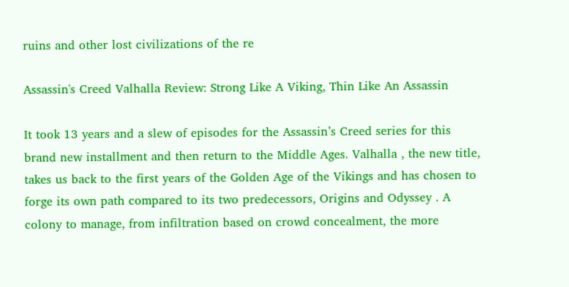ruins and other lost civilizations of the re

Assassin's Creed Valhalla Review: Strong Like A Viking, Thin Like An Assassin

It took 13 years and a slew of episodes for the Assassin’s Creed series for this brand new installment and then return to the Middle Ages. Valhalla , the new title, takes us back to the first years of the Golden Age of the Vikings and has chosen to forge its own path compared to its two predecessors, Origins and Odyssey . A colony to manage, from infiltration based on crowd concealment, the more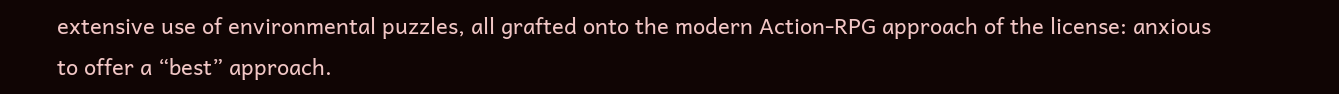extensive use of environmental puzzles, all grafted onto the modern Action-RPG approach of the license: anxious to offer a “best” approach.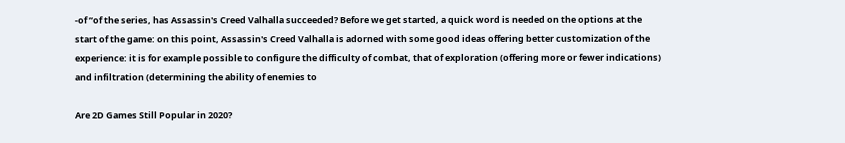-of ”of the series, has Assassin's Creed Valhalla succeeded? Before we get started, a quick word is needed on the options at the start of the game: on this point, Assassin's Creed Valhalla is adorned with some good ideas offering better customization of the experience: it is for example possible to configure the difficulty of combat, that of exploration (offering more or fewer indications) and infiltration (determining the ability of enemies to

Are 2D Games Still Popular in 2020?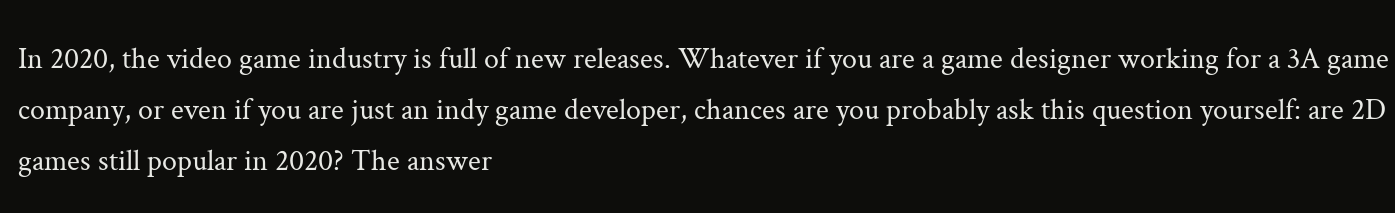In 2020, the video game industry is full of new releases. Whatever if you are a game designer working for a 3A game company, or even if you are just an indy game developer, chances are you probably ask this question yourself: are 2D games still popular in 2020? The answer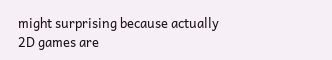might surprising because actually 2D games are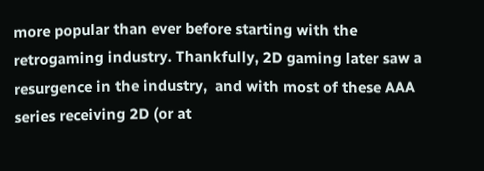more popular than ever before starting with the retrogaming industry. Thankfully, 2D gaming later saw a resurgence in the industry,  and with most of these AAA series receiving 2D (or at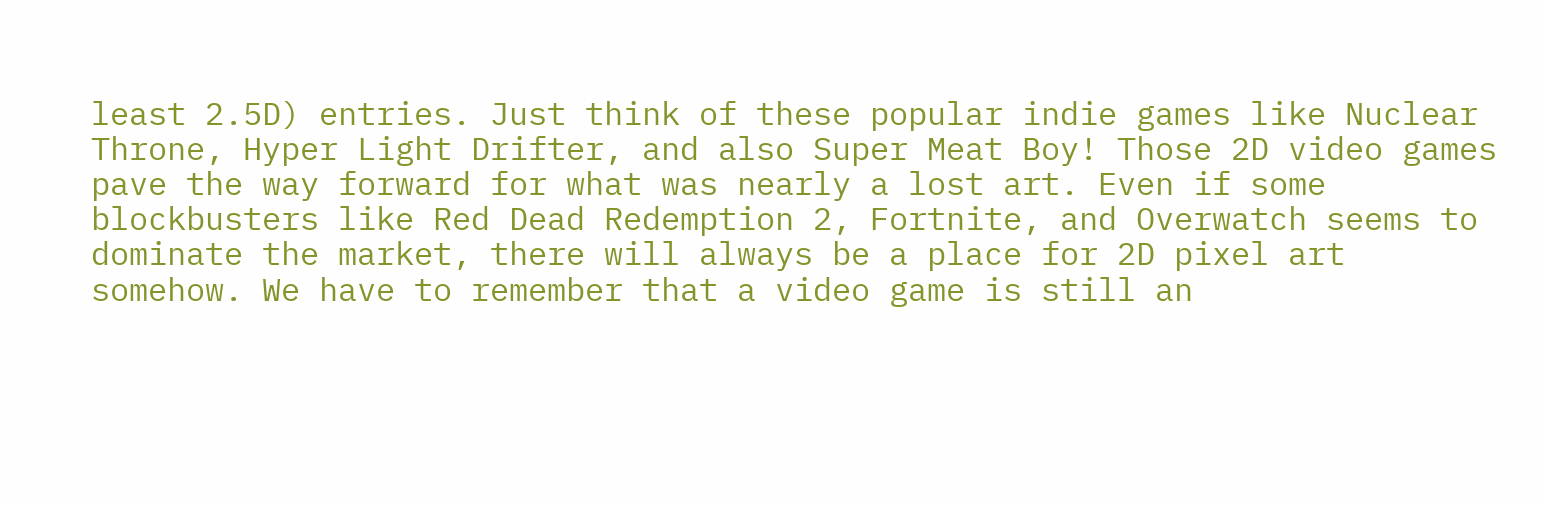least 2.5D) entries. Just think of these popular indie games like Nuclear Throne, Hyper Light Drifter, and also Super Meat Boy! Those 2D video games pave the way forward for what was nearly a lost art. Even if some blockbusters like Red Dead Redemption 2, Fortnite, and Overwatch seems to dominate the market, there will always be a place for 2D pixel art somehow. We have to remember that a video game is still an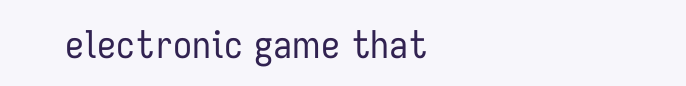electronic game that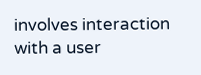involves interaction with a user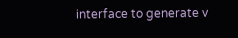interface to generate v